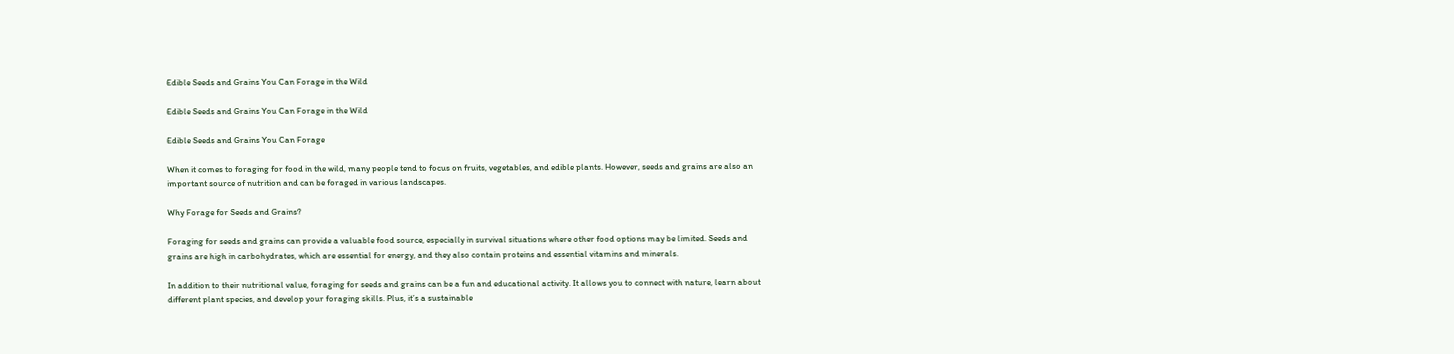Edible Seeds and Grains You Can Forage in the Wild

Edible Seeds and Grains You Can Forage in the Wild

Edible Seeds and Grains You Can Forage

When it comes to foraging for food in the wild, many people tend to focus on fruits, vegetables, and edible plants. However, seeds and grains are also an important source of nutrition and can be foraged in various landscapes.

Why Forage for Seeds and Grains?

Foraging for seeds and grains can provide a valuable food source, especially in survival situations where other food options may be limited. Seeds and grains are high in carbohydrates, which are essential for energy, and they also contain proteins and essential vitamins and minerals.

In addition to their nutritional value, foraging for seeds and grains can be a fun and educational activity. It allows you to connect with nature, learn about different plant species, and develop your foraging skills. Plus, it’s a sustainable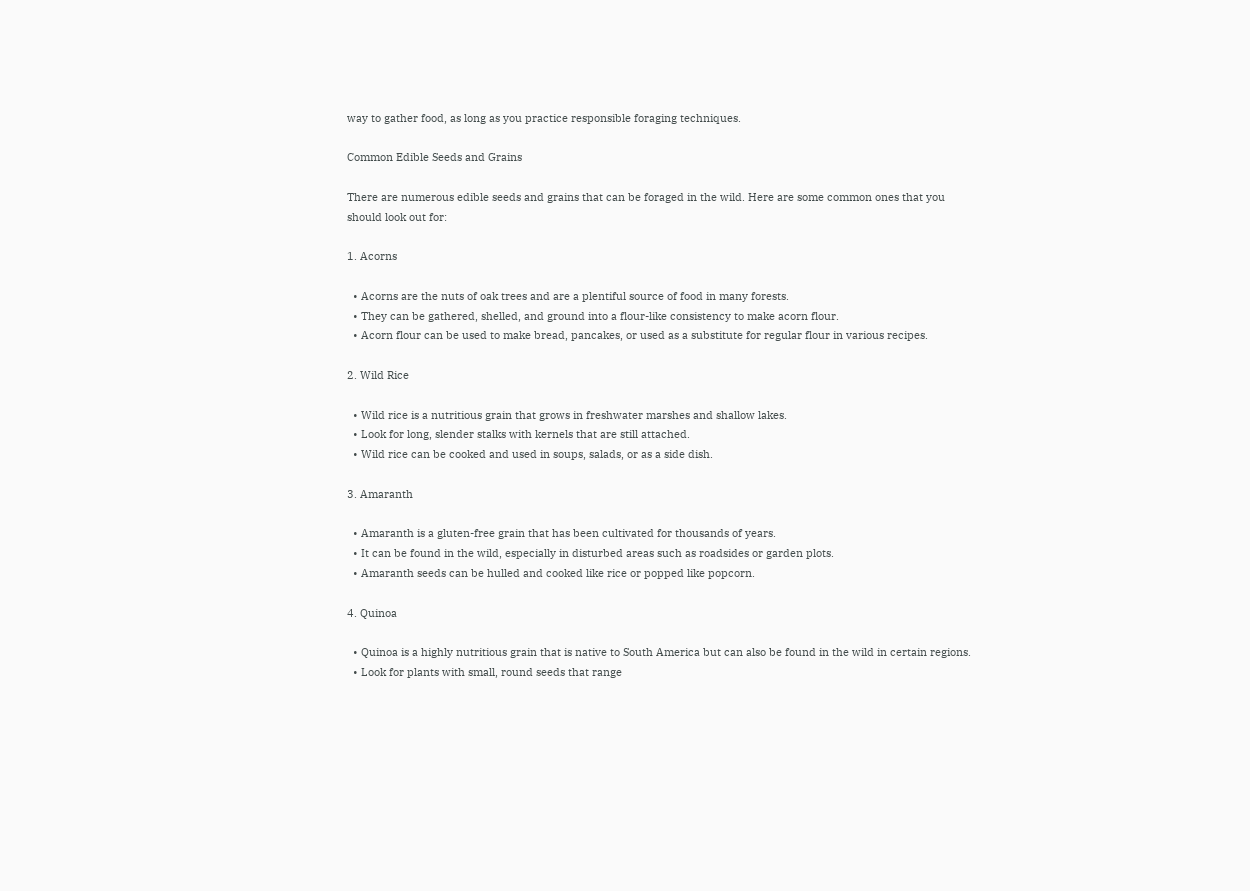way to gather food, as long as you practice responsible foraging techniques.

Common Edible Seeds and Grains

There are numerous edible seeds and grains that can be foraged in the wild. Here are some common ones that you should look out for:

1. Acorns

  • Acorns are the nuts of oak trees and are a plentiful source of food in many forests.
  • They can be gathered, shelled, and ground into a flour-like consistency to make acorn flour.
  • Acorn flour can be used to make bread, pancakes, or used as a substitute for regular flour in various recipes.

2. Wild Rice

  • Wild rice is a nutritious grain that grows in freshwater marshes and shallow lakes.
  • Look for long, slender stalks with kernels that are still attached.
  • Wild rice can be cooked and used in soups, salads, or as a side dish.

3. Amaranth

  • Amaranth is a gluten-free grain that has been cultivated for thousands of years.
  • It can be found in the wild, especially in disturbed areas such as roadsides or garden plots.
  • Amaranth seeds can be hulled and cooked like rice or popped like popcorn.

4. Quinoa

  • Quinoa is a highly nutritious grain that is native to South America but can also be found in the wild in certain regions.
  • Look for plants with small, round seeds that range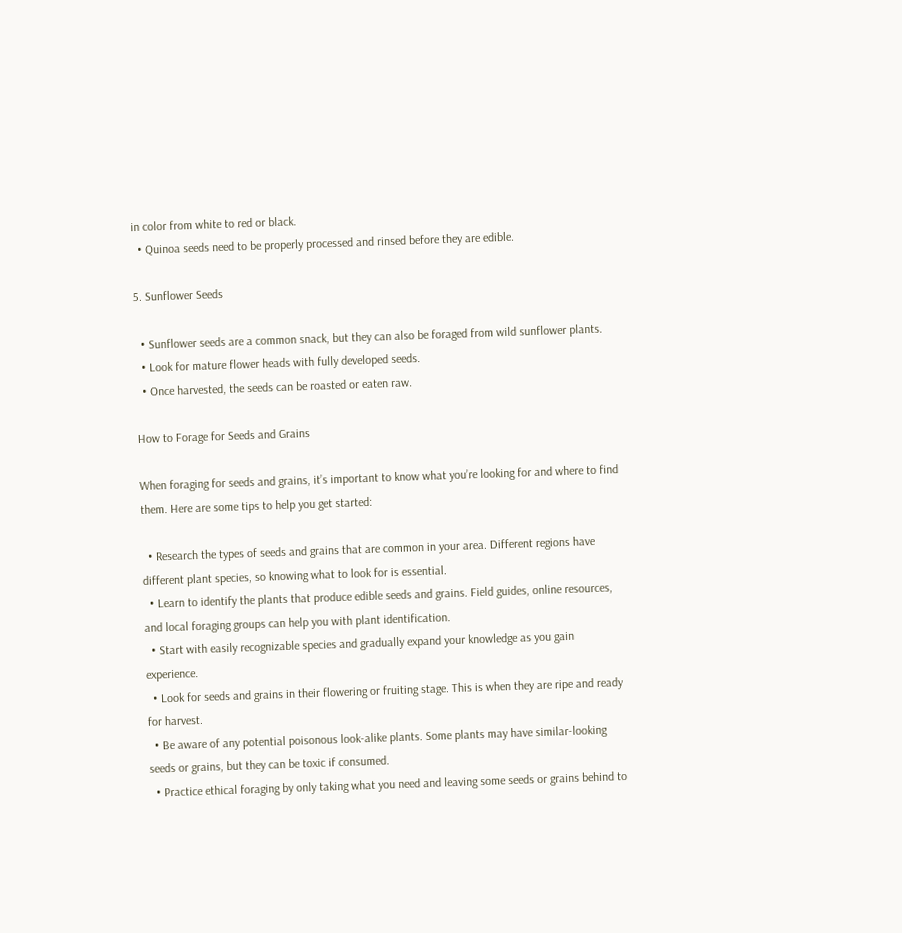in color from white to red or black.
  • Quinoa seeds need to be properly processed and rinsed before they are edible.

5. Sunflower Seeds

  • Sunflower seeds are a common snack, but they can also be foraged from wild sunflower plants.
  • Look for mature flower heads with fully developed seeds.
  • Once harvested, the seeds can be roasted or eaten raw.

How to Forage for Seeds and Grains

When foraging for seeds and grains, it’s important to know what you’re looking for and where to find them. Here are some tips to help you get started:

  • Research the types of seeds and grains that are common in your area. Different regions have different plant species, so knowing what to look for is essential.
  • Learn to identify the plants that produce edible seeds and grains. Field guides, online resources, and local foraging groups can help you with plant identification.
  • Start with easily recognizable species and gradually expand your knowledge as you gain experience.
  • Look for seeds and grains in their flowering or fruiting stage. This is when they are ripe and ready for harvest.
  • Be aware of any potential poisonous look-alike plants. Some plants may have similar-looking seeds or grains, but they can be toxic if consumed.
  • Practice ethical foraging by only taking what you need and leaving some seeds or grains behind to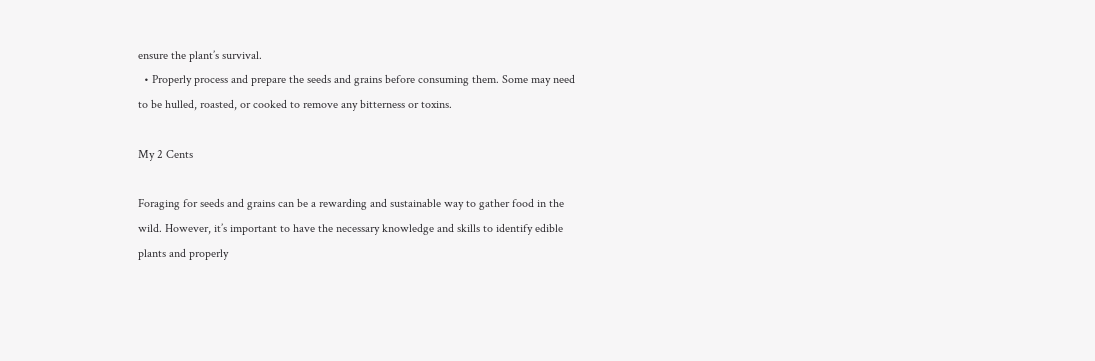ensure the plant’s survival.
  • Properly process and prepare the seeds and grains before consuming them. Some may need to be hulled, roasted, or cooked to remove any bitterness or toxins.

My 2 Cents

Foraging for seeds and grains can be a rewarding and sustainable way to gather food in the wild. However, it’s important to have the necessary knowledge and skills to identify edible plants and properly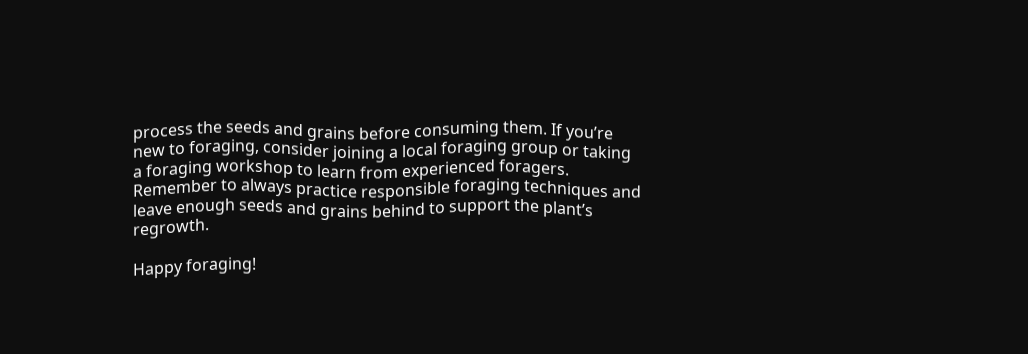process the seeds and grains before consuming them. If you’re new to foraging, consider joining a local foraging group or taking a foraging workshop to learn from experienced foragers. Remember to always practice responsible foraging techniques and leave enough seeds and grains behind to support the plant’s regrowth.

Happy foraging!